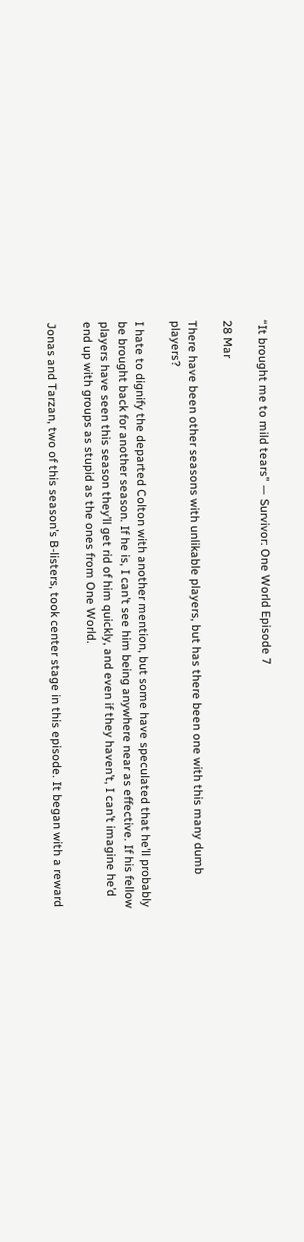“It brought me to mild tears” — Survivor: One World Episode 7

28 Mar

There have been other seasons with unlikable players, but has there been one with this many dumb players?

I hate to dignify the departed Colton with another mention, but some have speculated that he’ll probably be brought back for another season. If he is, I can’t see him being anywhere near as effective. If his fellow players have seen this season they’ll get rid of him quickly, and even if they haven’t, I can’t imagine he’d end up with groups as stupid as the ones from One World.

Jonas and Tarzan, two of this season’s B-listers, took center stage in this episode. It began with a reward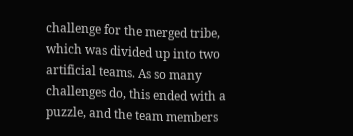challenge for the merged tribe, which was divided up into two artificial teams. As so many challenges do, this ended with a puzzle, and the team members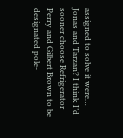assigned to solve it were… Jonas and Tarzan? I think I’d sooner choose Refrigerator Perry and Gilbert Brown to be designated pole-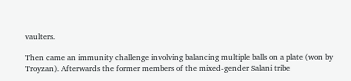vaulters.

Then came an immunity challenge involving balancing multiple balls on a plate (won by Troyzan). Afterwards the former members of the mixed-gender Salani tribe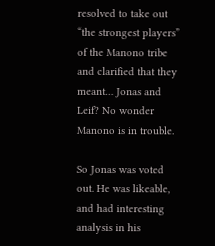resolved to take out “the strongest players” of the Manono tribe and clarified that they meant… Jonas and Leif? No wonder Manono is in trouble.

So Jonas was voted out. He was likeable, and had interesting analysis in his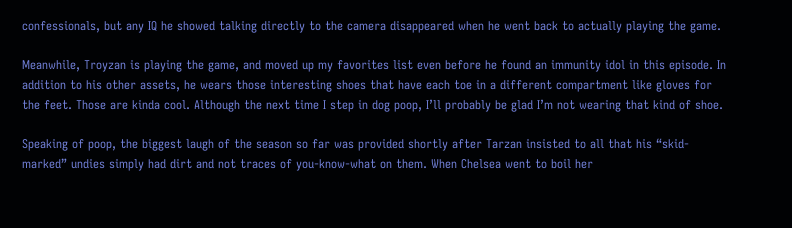confessionals, but any IQ he showed talking directly to the camera disappeared when he went back to actually playing the game.

Meanwhile, Troyzan is playing the game, and moved up my favorites list even before he found an immunity idol in this episode. In addition to his other assets, he wears those interesting shoes that have each toe in a different compartment like gloves for the feet. Those are kinda cool. Although the next time I step in dog poop, I’ll probably be glad I’m not wearing that kind of shoe.

Speaking of poop, the biggest laugh of the season so far was provided shortly after Tarzan insisted to all that his “skid-marked” undies simply had dirt and not traces of you-know-what on them. When Chelsea went to boil her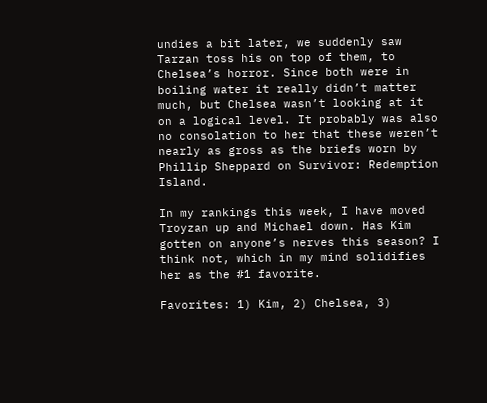undies a bit later, we suddenly saw Tarzan toss his on top of them, to Chelsea’s horror. Since both were in boiling water it really didn’t matter much, but Chelsea wasn’t looking at it on a logical level. It probably was also no consolation to her that these weren’t nearly as gross as the briefs worn by Phillip Sheppard on Survivor: Redemption Island.

In my rankings this week, I have moved Troyzan up and Michael down. Has Kim gotten on anyone’s nerves this season? I think not, which in my mind solidifies her as the #1 favorite.

Favorites: 1) Kim, 2) Chelsea, 3)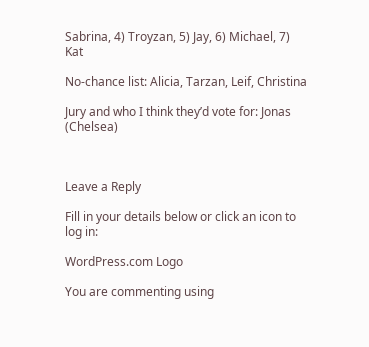Sabrina, 4) Troyzan, 5) Jay, 6) Michael, 7) Kat

No-chance list: Alicia, Tarzan, Leif, Christina

Jury and who I think they’d vote for: Jonas (Chelsea)



Leave a Reply

Fill in your details below or click an icon to log in:

WordPress.com Logo

You are commenting using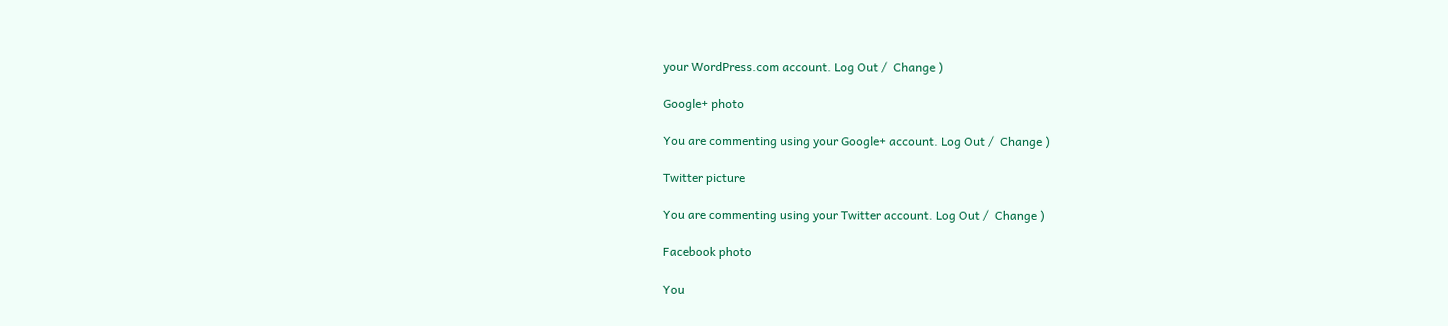your WordPress.com account. Log Out /  Change )

Google+ photo

You are commenting using your Google+ account. Log Out /  Change )

Twitter picture

You are commenting using your Twitter account. Log Out /  Change )

Facebook photo

You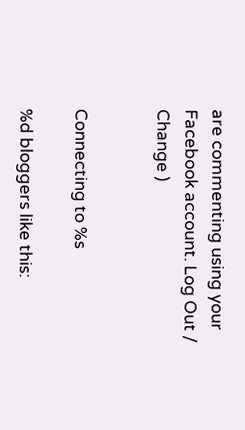are commenting using your Facebook account. Log Out /  Change )


Connecting to %s

%d bloggers like this: